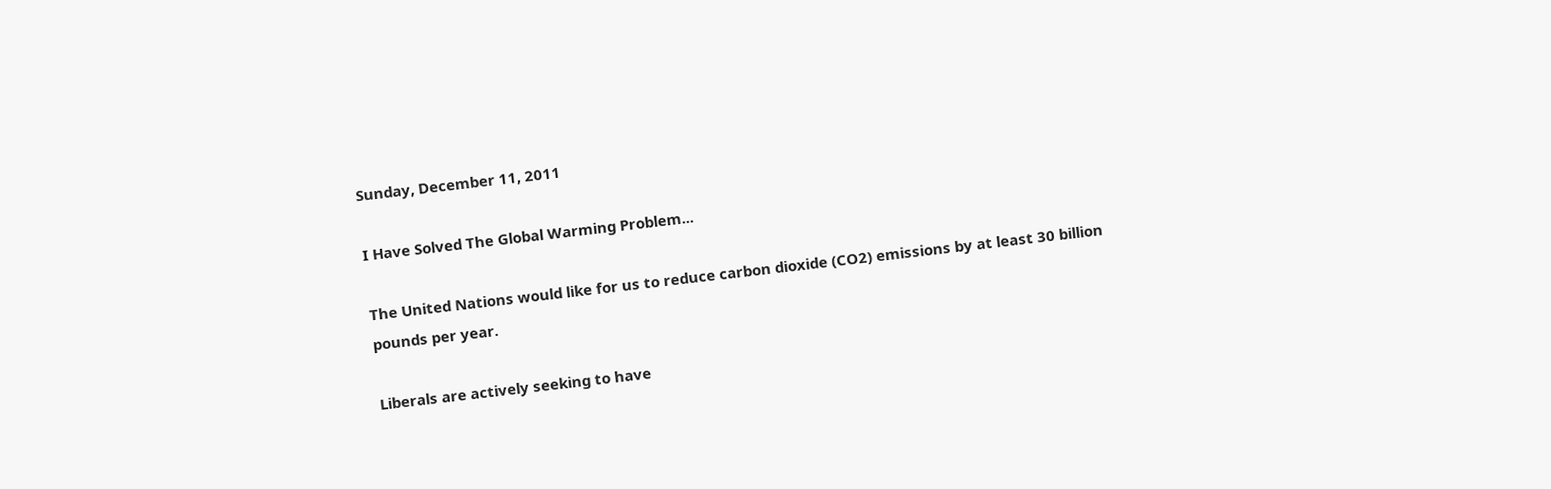Sunday, December 11, 2011

I Have Solved The Global Warming Problem...

The United Nations would like for us to reduce carbon dioxide (CO2) emissions by at least 30 billion pounds per year.

Liberals are actively seeking to have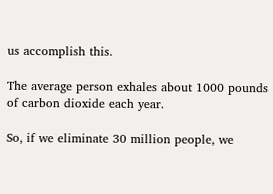us accomplish this.

The average person exhales about 1000 pounds of carbon dioxide each year.

So, if we eliminate 30 million people, we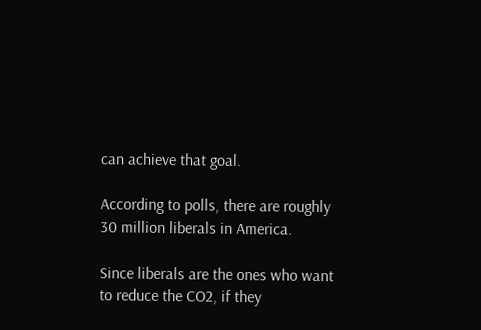can achieve that goal.

According to polls, there are roughly 30 million liberals in America.

Since liberals are the ones who want to reduce the CO2, if they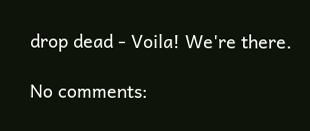drop dead - Voila! We're there.

No comments: